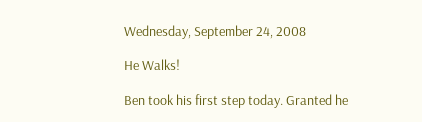Wednesday, September 24, 2008

He Walks!

Ben took his first step today. Granted he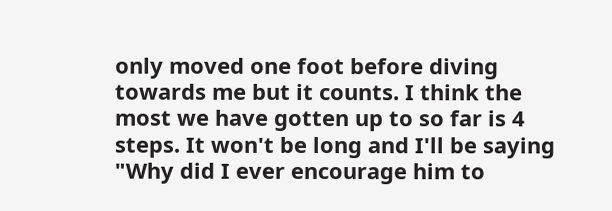only moved one foot before diving towards me but it counts. I think the most we have gotten up to so far is 4 steps. It won't be long and I'll be saying "Why did I ever encourage him to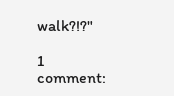walk?!?"

1 comment: